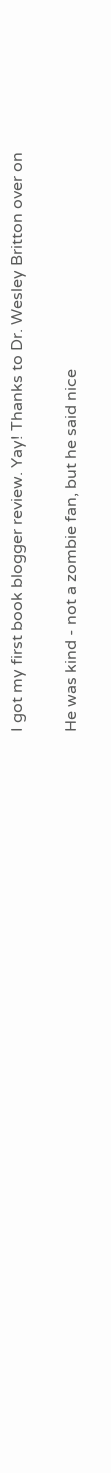I got my first book blogger review. Yay! Thanks to Dr. Wesley Britton over on

He was kind - not a zombie fan, but he said nice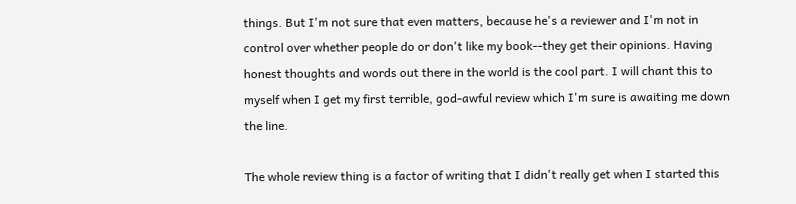things. But I'm not sure that even matters, because he's a reviewer and I'm not in control over whether people do or don't like my book--they get their opinions. Having honest thoughts and words out there in the world is the cool part. I will chant this to myself when I get my first terrible, god-awful review which I'm sure is awaiting me down the line.

The whole review thing is a factor of writing that I didn't really get when I started this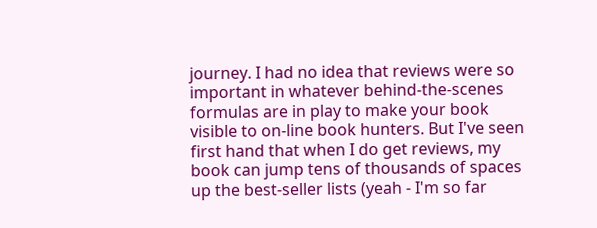journey. I had no idea that reviews were so important in whatever behind-the-scenes formulas are in play to make your book visible to on-line book hunters. But I've seen first hand that when I do get reviews, my book can jump tens of thousands of spaces up the best-seller lists (yeah - I'm so far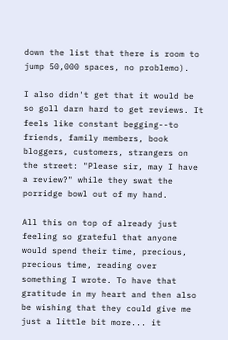down the list that there is room to jump 50,000 spaces, no problemo).

I also didn't get that it would be so goll darn hard to get reviews. It feels like constant begging--to friends, family members, book bloggers, customers, strangers on the street: "Please sir, may I have a review?" while they swat the porridge bowl out of my hand.

All this on top of already just feeling so grateful that anyone would spend their time, precious, precious time, reading over something I wrote. To have that gratitude in my heart and then also be wishing that they could give me just a little bit more... it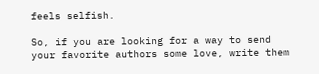feels selfish.

So, if you are looking for a way to send your favorite authors some love, write them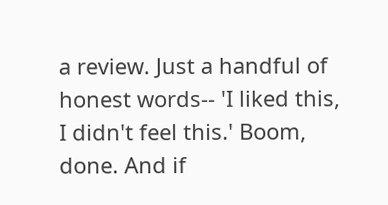a review. Just a handful of honest words-- 'I liked this, I didn't feel this.' Boom, done. And if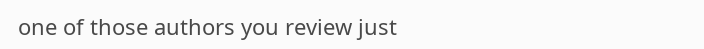one of those authors you review just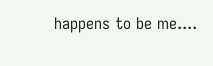happens to be me....